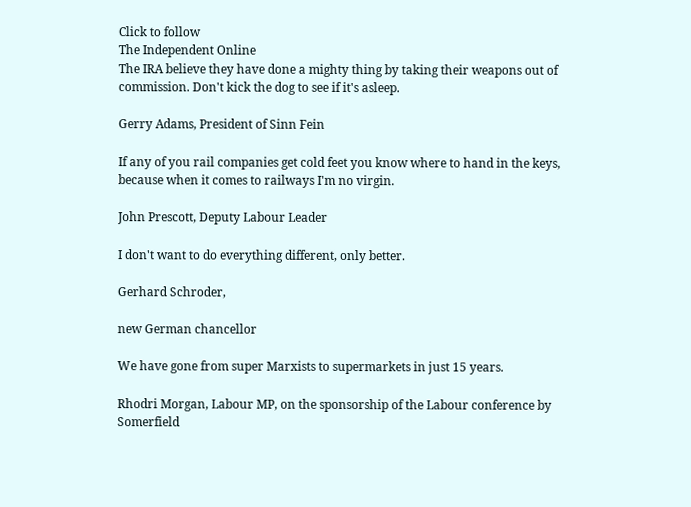Click to follow
The Independent Online
The IRA believe they have done a mighty thing by taking their weapons out of commission. Don't kick the dog to see if it's asleep.

Gerry Adams, President of Sinn Fein

If any of you rail companies get cold feet you know where to hand in the keys, because when it comes to railways I'm no virgin.

John Prescott, Deputy Labour Leader

I don't want to do everything different, only better.

Gerhard Schroder,

new German chancellor

We have gone from super Marxists to supermarkets in just 15 years.

Rhodri Morgan, Labour MP, on the sponsorship of the Labour conference by Somerfield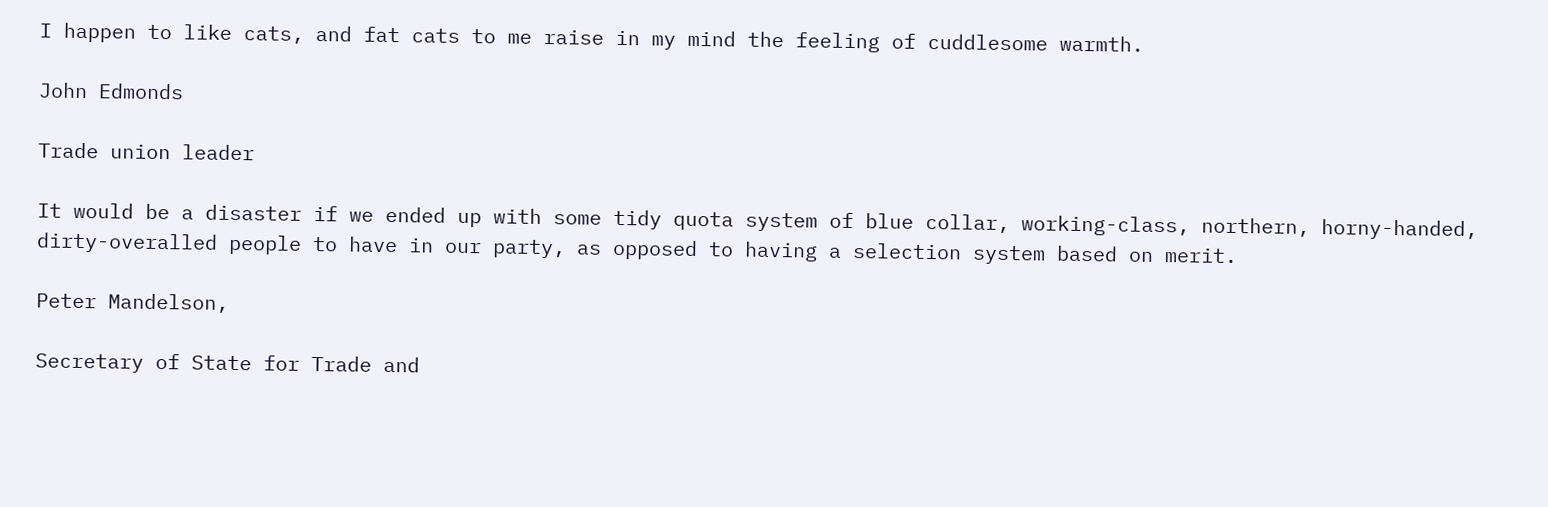I happen to like cats, and fat cats to me raise in my mind the feeling of cuddlesome warmth.

John Edmonds

Trade union leader

It would be a disaster if we ended up with some tidy quota system of blue collar, working-class, northern, horny-handed, dirty-overalled people to have in our party, as opposed to having a selection system based on merit.

Peter Mandelson,

Secretary of State for Trade and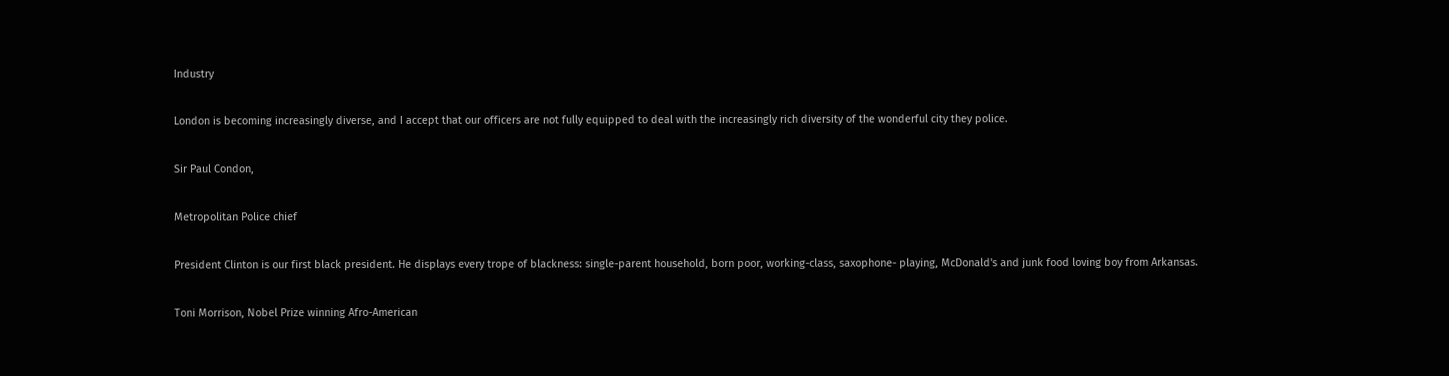Industry

London is becoming increasingly diverse, and I accept that our officers are not fully equipped to deal with the increasingly rich diversity of the wonderful city they police.

Sir Paul Condon,

Metropolitan Police chief

President Clinton is our first black president. He displays every trope of blackness: single-parent household, born poor, working-class, saxophone- playing, McDonald's and junk food loving boy from Arkansas.

Toni Morrison, Nobel Prize winning Afro-American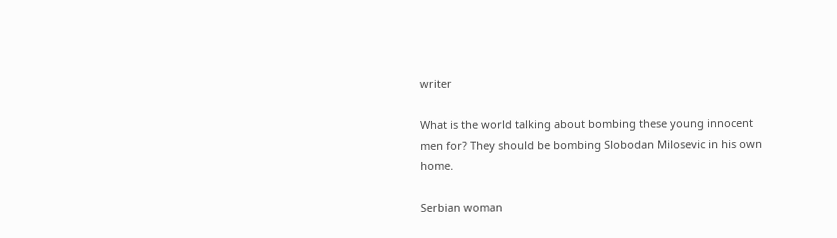writer

What is the world talking about bombing these young innocent men for? They should be bombing Slobodan Milosevic in his own home.

Serbian woman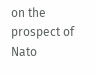on the prospect of Nato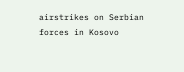airstrikes on Serbian forces in Kosovo